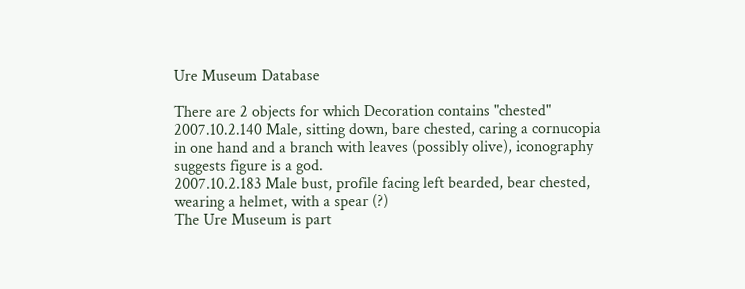Ure Museum Database

There are 2 objects for which Decoration contains "chested"
2007.10.2.140 Male, sitting down, bare chested, caring a cornucopia in one hand and a branch with leaves (possibly olive), iconography suggests figure is a god.
2007.10.2.183 Male bust, profile facing left bearded, bear chested, wearing a helmet, with a spear (?)
The Ure Museum is part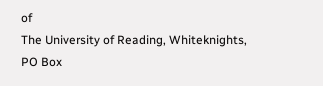of
The University of Reading, Whiteknights, PO Box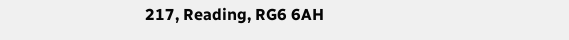217, Reading, RG6 6AH